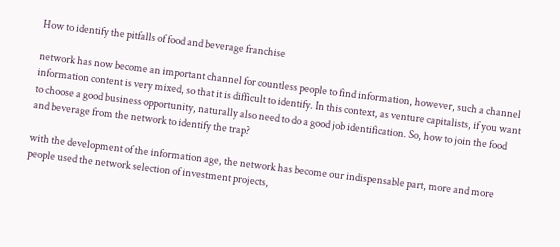How to identify the pitfalls of food and beverage franchise

network has now become an important channel for countless people to find information, however, such a channel information content is very mixed, so that it is difficult to identify. In this context, as venture capitalists, if you want to choose a good business opportunity, naturally also need to do a good job identification. So, how to join the food and beverage from the network to identify the trap?

with the development of the information age, the network has become our indispensable part, more and more people used the network selection of investment projects,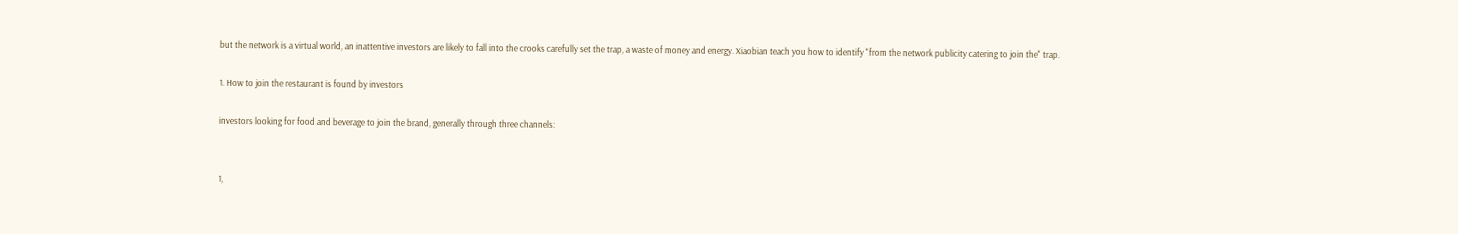but the network is a virtual world, an inattentive investors are likely to fall into the crooks carefully set the trap, a waste of money and energy. Xiaobian teach you how to identify "from the network publicity catering to join the" trap.

1. How to join the restaurant is found by investors

investors looking for food and beverage to join the brand, generally through three channels:


1,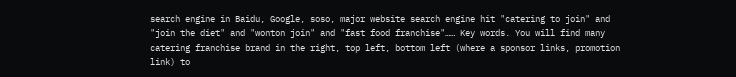search engine in Baidu, Google, soso, major website search engine hit "catering to join" and "join the diet" and "wonton join" and "fast food franchise"…… Key words. You will find many catering franchise brand in the right, top left, bottom left (where a sponsor links, promotion link) to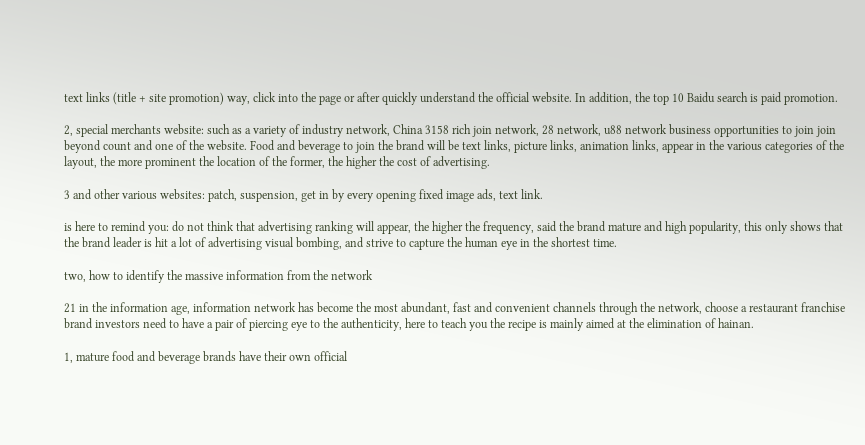text links (title + site promotion) way, click into the page or after quickly understand the official website. In addition, the top 10 Baidu search is paid promotion.

2, special merchants website: such as a variety of industry network, China 3158 rich join network, 28 network, u88 network business opportunities to join join beyond count and one of the website. Food and beverage to join the brand will be text links, picture links, animation links, appear in the various categories of the layout, the more prominent the location of the former, the higher the cost of advertising.

3 and other various websites: patch, suspension, get in by every opening fixed image ads, text link.

is here to remind you: do not think that advertising ranking will appear, the higher the frequency, said the brand mature and high popularity, this only shows that the brand leader is hit a lot of advertising visual bombing, and strive to capture the human eye in the shortest time.

two, how to identify the massive information from the network

21 in the information age, information network has become the most abundant, fast and convenient channels through the network, choose a restaurant franchise brand investors need to have a pair of piercing eye to the authenticity, here to teach you the recipe is mainly aimed at the elimination of hainan.

1, mature food and beverage brands have their own official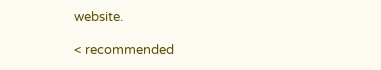website.

< recommended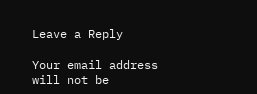Leave a Reply

Your email address will not be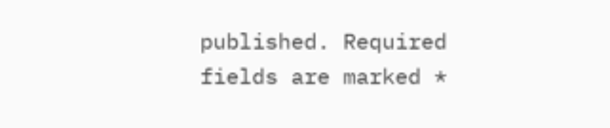published. Required fields are marked *